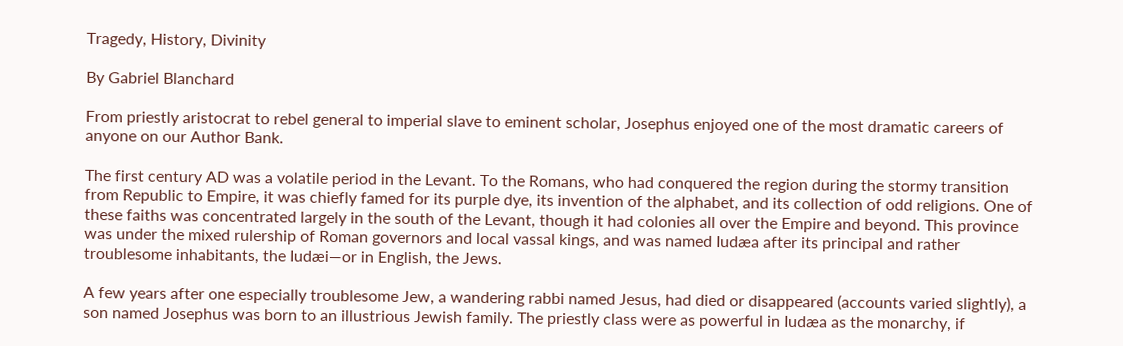Tragedy, History, Divinity

By Gabriel Blanchard

From priestly aristocrat to rebel general to imperial slave to eminent scholar, Josephus enjoyed one of the most dramatic careers of anyone on our Author Bank.

The first century AD was a volatile period in the Levant. To the Romans, who had conquered the region during the stormy transition from Republic to Empire, it was chiefly famed for its purple dye, its invention of the alphabet, and its collection of odd religions. One of these faiths was concentrated largely in the south of the Levant, though it had colonies all over the Empire and beyond. This province was under the mixed rulership of Roman governors and local vassal kings, and was named Iudæa after its principal and rather troublesome inhabitants, the Iudæi—or in English, the Jews.

A few years after one especially troublesome Jew, a wandering rabbi named Jesus, had died or disappeared (accounts varied slightly), a son named Josephus was born to an illustrious Jewish family. The priestly class were as powerful in Iudæa as the monarchy, if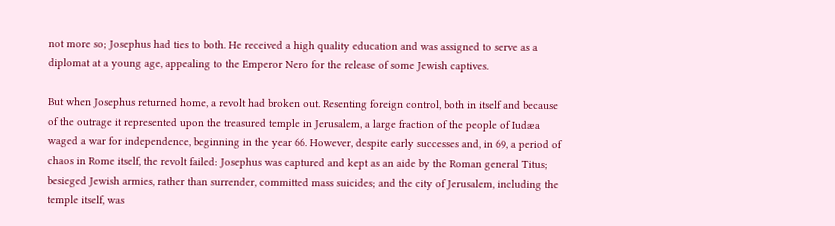not more so; Josephus had ties to both. He received a high quality education and was assigned to serve as a diplomat at a young age, appealing to the Emperor Nero for the release of some Jewish captives.

But when Josephus returned home, a revolt had broken out. Resenting foreign control, both in itself and because of the outrage it represented upon the treasured temple in Jerusalem, a large fraction of the people of Iudæa waged a war for independence, beginning in the year 66. However, despite early successes and, in 69, a period of chaos in Rome itself, the revolt failed: Josephus was captured and kept as an aide by the Roman general Titus; besieged Jewish armies, rather than surrender, committed mass suicides; and the city of Jerusalem, including the temple itself, was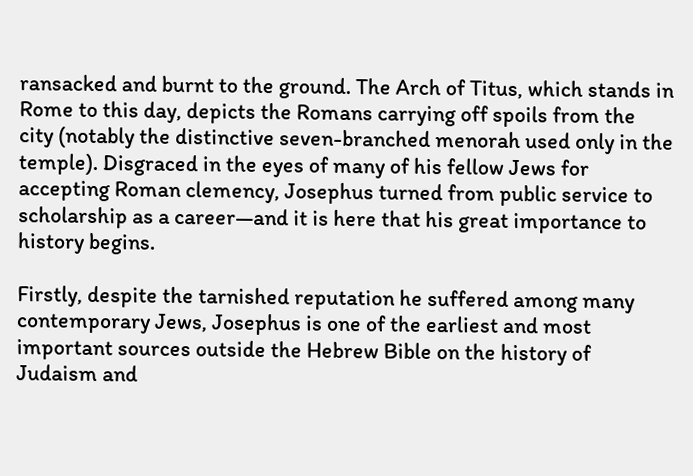ransacked and burnt to the ground. The Arch of Titus, which stands in Rome to this day, depicts the Romans carrying off spoils from the city (notably the distinctive seven-branched menorah used only in the temple). Disgraced in the eyes of many of his fellow Jews for accepting Roman clemency, Josephus turned from public service to scholarship as a career—and it is here that his great importance to history begins.

Firstly, despite the tarnished reputation he suffered among many contemporary Jews, Josephus is one of the earliest and most important sources outside the Hebrew Bible on the history of Judaism and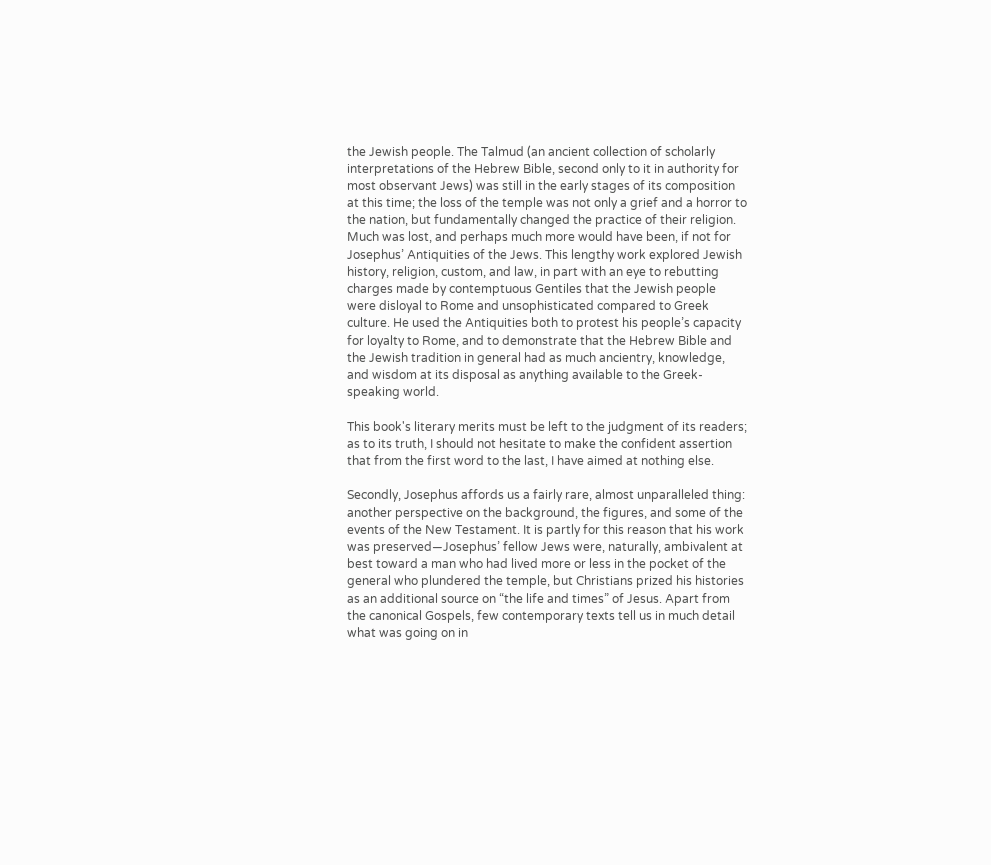the Jewish people. The Talmud (an ancient collection of scholarly interpretations of the Hebrew Bible, second only to it in authority for most observant Jews) was still in the early stages of its composition at this time; the loss of the temple was not only a grief and a horror to the nation, but fundamentally changed the practice of their religion. Much was lost, and perhaps much more would have been, if not for Josephus’ Antiquities of the Jews. This lengthy work explored Jewish history, religion, custom, and law, in part with an eye to rebutting charges made by contemptuous Gentiles that the Jewish people were disloyal to Rome and unsophisticated compared to Greek culture. He used the Antiquities both to protest his people’s capacity for loyalty to Rome, and to demonstrate that the Hebrew Bible and the Jewish tradition in general had as much ancientry, knowledge, and wisdom at its disposal as anything available to the Greek-speaking world.

This book's literary merits must be left to the judgment of its readers; as to its truth, I should not hesitate to make the confident assertion that from the first word to the last, I have aimed at nothing else.

Secondly, Josephus affords us a fairly rare, almost unparalleled thing: another perspective on the background, the figures, and some of the events of the New Testament. It is partly for this reason that his work was preserved—Josephus’ fellow Jews were, naturally, ambivalent at best toward a man who had lived more or less in the pocket of the general who plundered the temple, but Christians prized his histories as an additional source on “the life and times” of Jesus. Apart from the canonical Gospels, few contemporary texts tell us in much detail what was going on in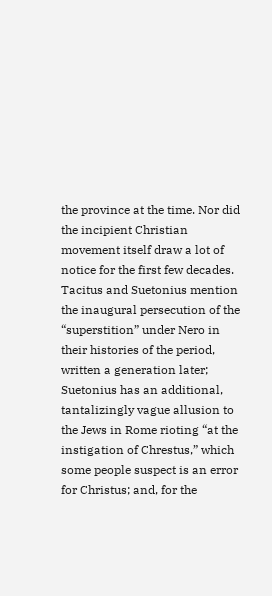the province at the time. Nor did the incipient Christian movement itself draw a lot of notice for the first few decades. Tacitus and Suetonius mention the inaugural persecution of the “superstition” under Nero in their histories of the period, written a generation later; Suetonius has an additional, tantalizingly vague allusion to the Jews in Rome rioting “at the instigation of Chrestus,” which some people suspect is an error for Christus; and, for the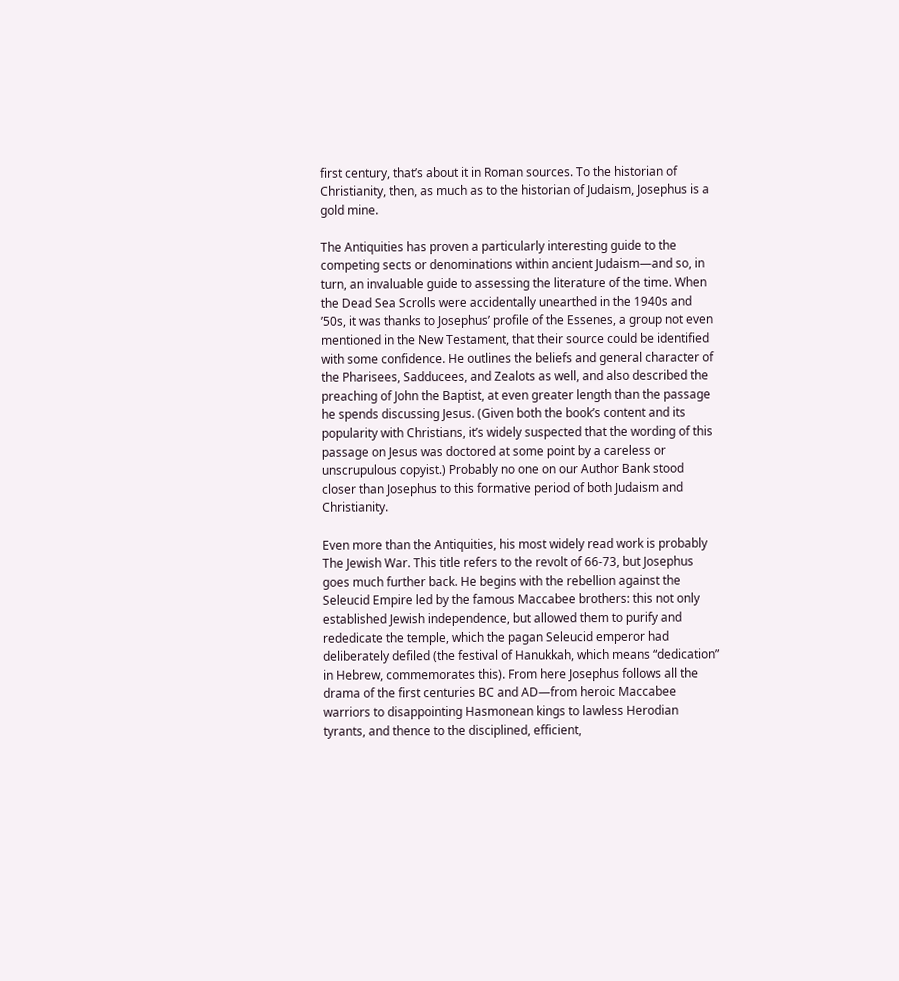first century, that’s about it in Roman sources. To the historian of Christianity, then, as much as to the historian of Judaism, Josephus is a gold mine.

The Antiquities has proven a particularly interesting guide to the competing sects or denominations within ancient Judaism—and so, in turn, an invaluable guide to assessing the literature of the time. When the Dead Sea Scrolls were accidentally unearthed in the 1940s and ’50s, it was thanks to Josephus’ profile of the Essenes, a group not even mentioned in the New Testament, that their source could be identified with some confidence. He outlines the beliefs and general character of the Pharisees, Sadducees, and Zealots as well, and also described the preaching of John the Baptist, at even greater length than the passage he spends discussing Jesus. (Given both the book’s content and its popularity with Christians, it’s widely suspected that the wording of this passage on Jesus was doctored at some point by a careless or unscrupulous copyist.) Probably no one on our Author Bank stood closer than Josephus to this formative period of both Judaism and Christianity.

Even more than the Antiquities, his most widely read work is probably The Jewish War. This title refers to the revolt of 66-73, but Josephus goes much further back. He begins with the rebellion against the Seleucid Empire led by the famous Maccabee brothers: this not only established Jewish independence, but allowed them to purify and rededicate the temple, which the pagan Seleucid emperor had deliberately defiled (the festival of Hanukkah, which means “dedication” in Hebrew, commemorates this). From here Josephus follows all the drama of the first centuries BC and AD—from heroic Maccabee warriors to disappointing Hasmonean kings to lawless Herodian tyrants, and thence to the disciplined, efficient,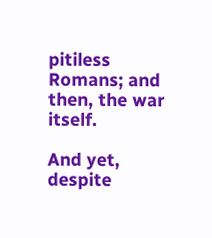pitiless Romans; and then, the war itself.

And yet, despite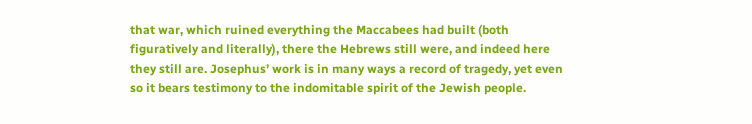that war, which ruined everything the Maccabees had built (both figuratively and literally), there the Hebrews still were, and indeed here they still are. Josephus’ work is in many ways a record of tragedy, yet even so it bears testimony to the indomitable spirit of the Jewish people.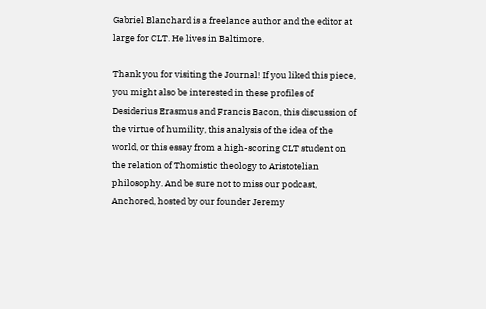Gabriel Blanchard is a freelance author and the editor at large for CLT. He lives in Baltimore.

Thank you for visiting the Journal! If you liked this piece, you might also be interested in these profiles of Desiderius Erasmus and Francis Bacon, this discussion of the virtue of humility, this analysis of the idea of the world, or this essay from a high-scoring CLT student on the relation of Thomistic theology to Aristotelian philosophy. And be sure not to miss our podcast, Anchored, hosted by our founder Jeremy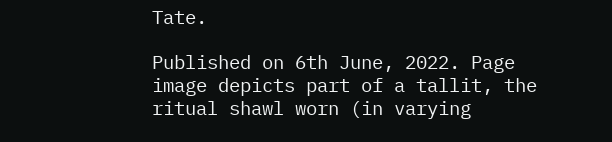Tate.

Published on 6th June, 2022. Page image depicts part of a tallit, the ritual shawl worn (in varying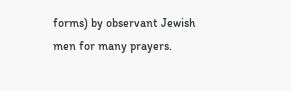forms) by observant Jewish men for many prayers.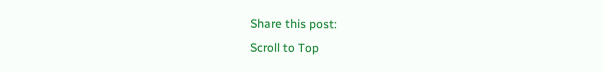Share this post:
Scroll to Top